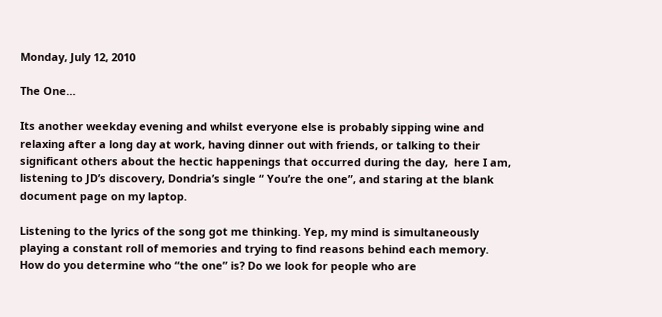Monday, July 12, 2010

The One…

Its another weekday evening and whilst everyone else is probably sipping wine and relaxing after a long day at work, having dinner out with friends, or talking to their significant others about the hectic happenings that occurred during the day,  here I am, listening to JD’s discovery, Dondria’s single “ You’re the one”, and staring at the blank document page on my laptop.

Listening to the lyrics of the song got me thinking. Yep, my mind is simultaneously playing a constant roll of memories and trying to find reasons behind each memory.  How do you determine who “the one” is? Do we look for people who are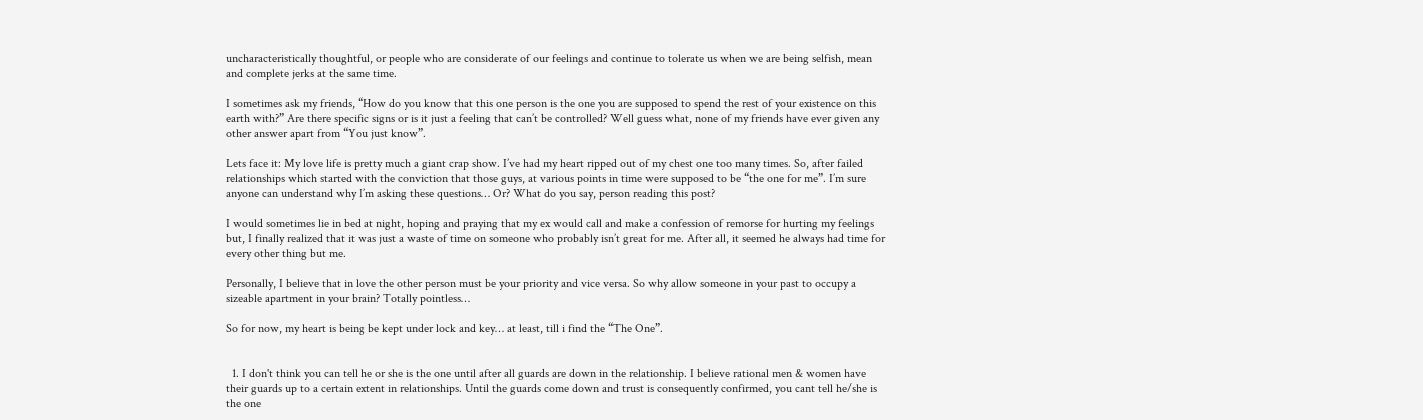uncharacteristically thoughtful, or people who are considerate of our feelings and continue to tolerate us when we are being selfish, mean and complete jerks at the same time.

I sometimes ask my friends, “How do you know that this one person is the one you are supposed to spend the rest of your existence on this earth with?” Are there specific signs or is it just a feeling that can’t be controlled? Well guess what, none of my friends have ever given any other answer apart from “You just know”.

Lets face it: My love life is pretty much a giant crap show. I’ve had my heart ripped out of my chest one too many times. So, after failed relationships which started with the conviction that those guys, at various points in time were supposed to be “the one for me”. I’m sure anyone can understand why I’m asking these questions… Or? What do you say, person reading this post?

I would sometimes lie in bed at night, hoping and praying that my ex would call and make a confession of remorse for hurting my feelings but, I finally realized that it was just a waste of time on someone who probably isn’t great for me. After all, it seemed he always had time for every other thing but me.

Personally, I believe that in love the other person must be your priority and vice versa. So why allow someone in your past to occupy a sizeable apartment in your brain? Totally pointless…

So for now, my heart is being be kept under lock and key… at least, till i find the “The One”.


  1. I don't think you can tell he or she is the one until after all guards are down in the relationship. I believe rational men & women have their guards up to a certain extent in relationships. Until the guards come down and trust is consequently confirmed, you cant tell he/she is the one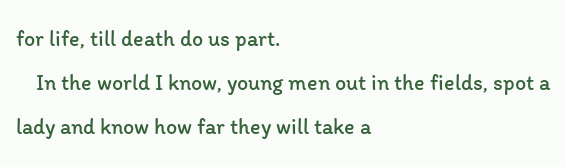for life, till death do us part.
    In the world I know, young men out in the fields, spot a lady and know how far they will take a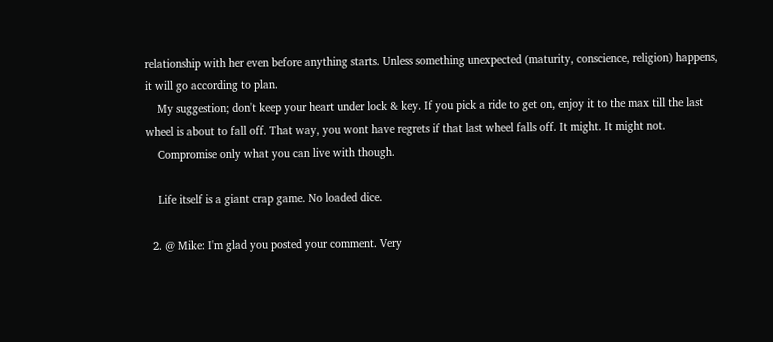relationship with her even before anything starts. Unless something unexpected (maturity, conscience, religion) happens, it will go according to plan.
    My suggestion; don't keep your heart under lock & key. If you pick a ride to get on, enjoy it to the max till the last wheel is about to fall off. That way, you wont have regrets if that last wheel falls off. It might. It might not.
    Compromise only what you can live with though.

    Life itself is a giant crap game. No loaded dice.

  2. @ Mike: I'm glad you posted your comment. Very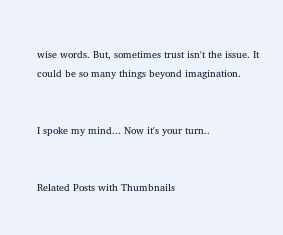wise words. But, sometimes trust isn't the issue. It could be so many things beyond imagination.


I spoke my mind... Now it's your turn..


Related Posts with Thumbnails